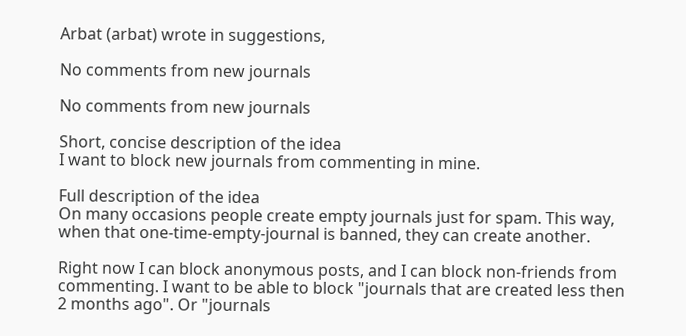Arbat (arbat) wrote in suggestions,

No comments from new journals

No comments from new journals

Short, concise description of the idea
I want to block new journals from commenting in mine.

Full description of the idea
On many occasions people create empty journals just for spam. This way, when that one-time-empty-journal is banned, they can create another.

Right now I can block anonymous posts, and I can block non-friends from commenting. I want to be able to block "journals that are created less then 2 months ago". Or "journals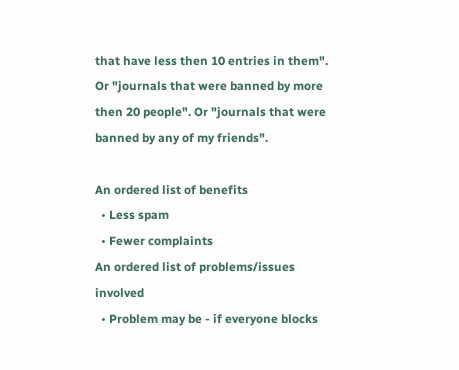that have less then 10 entries in them". Or "journals that were banned by more then 20 people". Or "journals that were banned by any of my friends".

An ordered list of benefits
  • Less spam
  • Fewer complaints
An ordered list of problems/issues involved
  • Problem may be - if everyone blocks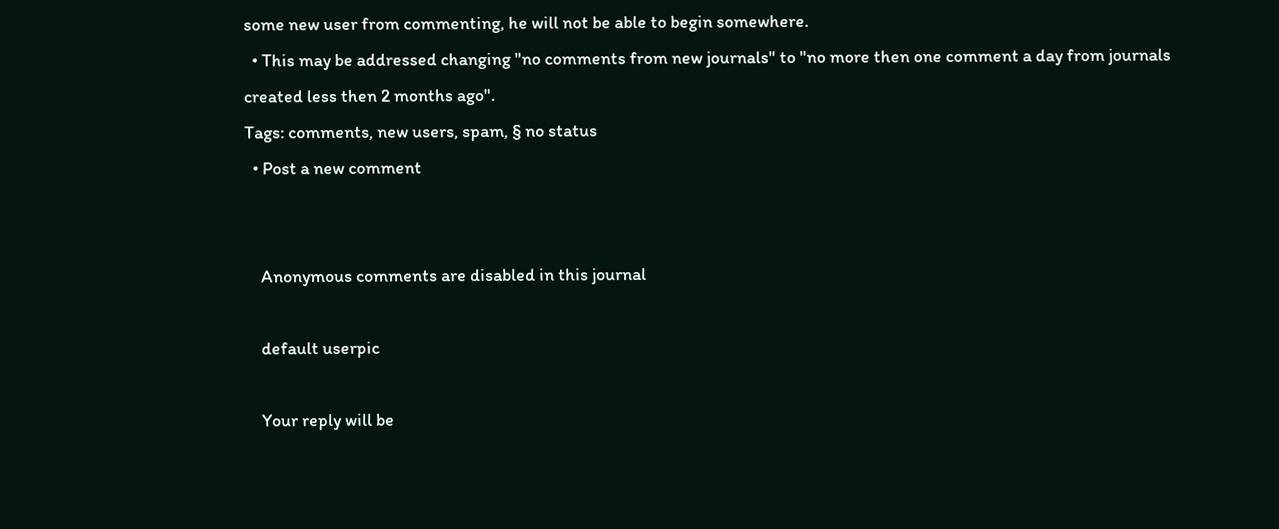some new user from commenting, he will not be able to begin somewhere.
  • This may be addressed changing "no comments from new journals" to "no more then one comment a day from journals created less then 2 months ago".
Tags: comments, new users, spam, § no status
  • Post a new comment


    Anonymous comments are disabled in this journal

    default userpic

    Your reply will be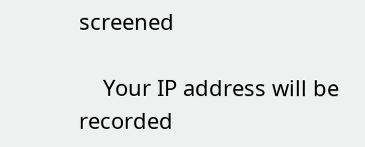screened

    Your IP address will be recorded